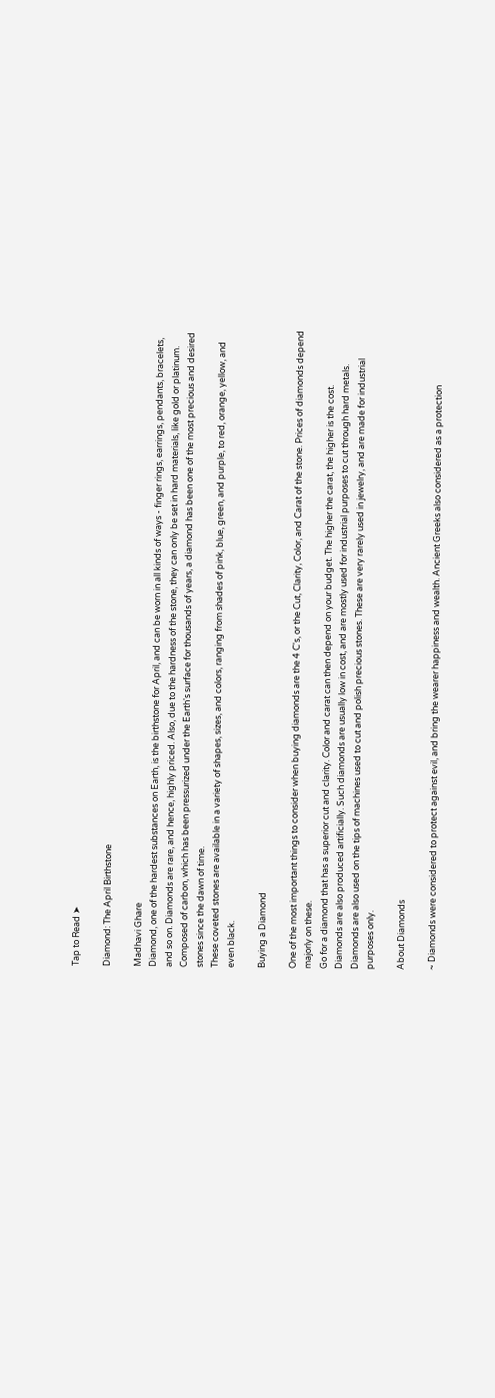Tap to Read ➤

Diamond: The April Birthstone

Madhavi Ghare
Diamond, one of the hardest substances on Earth, is the birthstone for April, and can be worn in all kinds of ways - finger rings, earrings, pendants, bracelets, and so on. Diamonds are rare, and hence, highly priced. Also, due to the hardness of the stone, they can only be set in hard materials, like gold or platinum.
Composed of carbon, which has been pressurized under the Earth's surface for thousands of years, a diamond has been one of the most precious and desired stones since the dawn of time.
These coveted stones are available in a variety of shapes, sizes, and colors, ranging from shades of pink, blue, green, and purple, to red, orange, yellow, and even black.

Buying a Diamond

One of the most important things to consider when buying diamonds are the 4 C's, or the Cut, Clarity, Color, and Carat of the stone. Prices of diamonds depend majorly on these.
Go for a diamond that has a superior cut and clarity. Color and carat can then depend on your budget. The higher the carat, the higher is the cost.
Diamonds are also produced artificially. Such diamonds are usually low in cost, and are mostly used for industrial purposes to cut through hard metals. Diamonds are also used on the tips of machines used to cut and polish precious stones. These are very rarely used in jewelry, and are made for industrial purposes only.

About Diamonds

~ Diamonds were considered to protect against evil, and bring the wearer happiness and wealth. Ancient Greeks also considered as a protection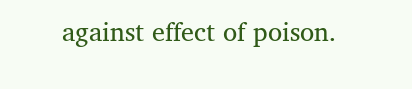against effect of poison.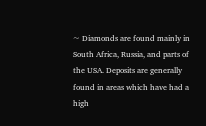~ Diamonds are found mainly in South Africa, Russia, and parts of the USA. Deposits are generally found in areas which have had a high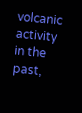volcanic activity in the past,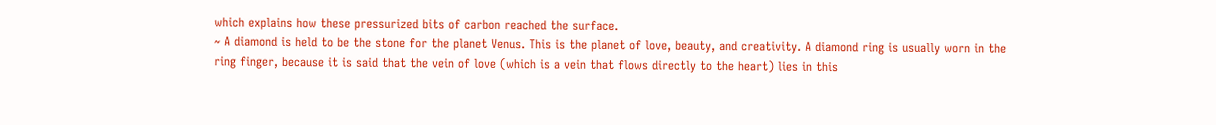which explains how these pressurized bits of carbon reached the surface.
~ A diamond is held to be the stone for the planet Venus. This is the planet of love, beauty, and creativity. A diamond ring is usually worn in the ring finger, because it is said that the vein of love (which is a vein that flows directly to the heart) lies in this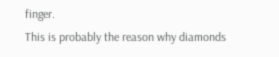finger.
This is probably the reason why diamonds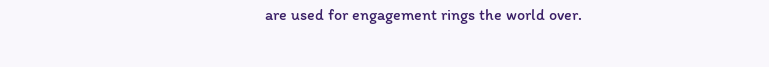are used for engagement rings the world over.